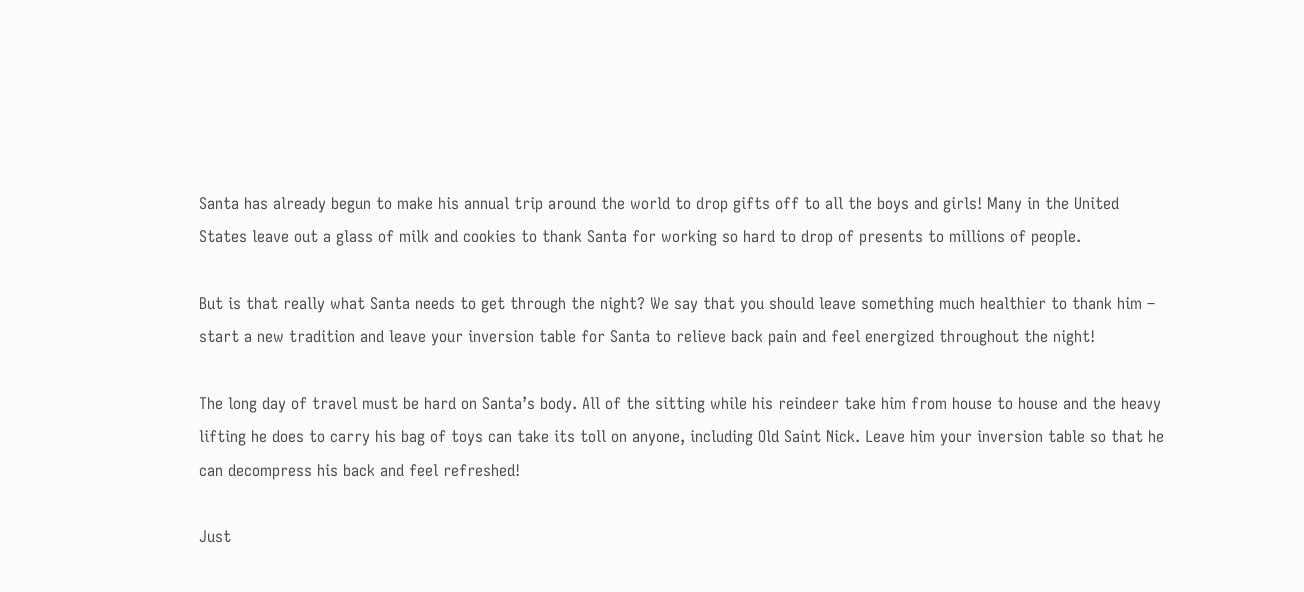Santa has already begun to make his annual trip around the world to drop gifts off to all the boys and girls! Many in the United States leave out a glass of milk and cookies to thank Santa for working so hard to drop of presents to millions of people.

But is that really what Santa needs to get through the night? We say that you should leave something much healthier to thank him – start a new tradition and leave your inversion table for Santa to relieve back pain and feel energized throughout the night!

The long day of travel must be hard on Santa’s body. All of the sitting while his reindeer take him from house to house and the heavy lifting he does to carry his bag of toys can take its toll on anyone, including Old Saint Nick. Leave him your inversion table so that he can decompress his back and feel refreshed!

Just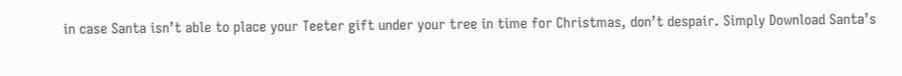in case Santa isn’t able to place your Teeter gift under your tree in time for Christmas, don’t despair. Simply Download Santa’s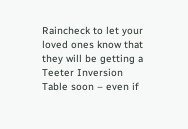Raincheck to let your loved ones know that they will be getting a Teeter Inversion Table soon – even if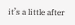it’s a little after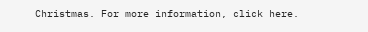Christmas. For more information, click here.